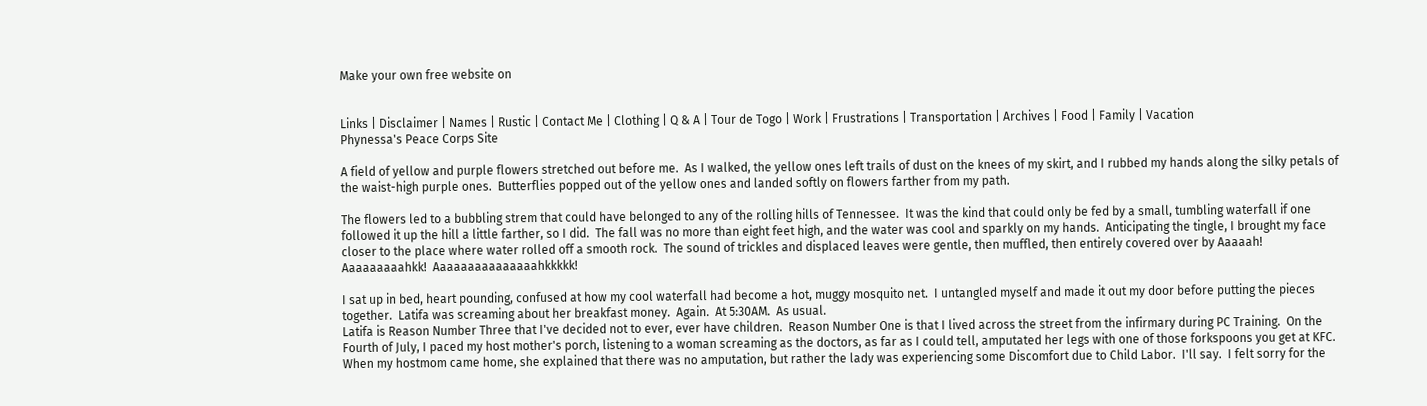Make your own free website on


Links | Disclaimer | Names | Rustic | Contact Me | Clothing | Q & A | Tour de Togo | Work | Frustrations | Transportation | Archives | Food | Family | Vacation
Phynessa's Peace Corps Site

A field of yellow and purple flowers stretched out before me.  As I walked, the yellow ones left trails of dust on the knees of my skirt, and I rubbed my hands along the silky petals of the waist-high purple ones.  Butterflies popped out of the yellow ones and landed softly on flowers farther from my path.

The flowers led to a bubbling strem that could have belonged to any of the rolling hills of Tennessee.  It was the kind that could only be fed by a small, tumbling waterfall if one followed it up the hill a little farther, so I did.  The fall was no more than eight feet high, and the water was cool and sparkly on my hands.  Anticipating the tingle, I brought my face closer to the place where water rolled off a smooth rock.  The sound of trickles and displaced leaves were gentle, then muffled, then entirely covered over by Aaaaah!  Aaaaaaaaahkk!  Aaaaaaaaaaaaaaahkkkkk!

I sat up in bed, heart pounding, confused at how my cool waterfall had become a hot, muggy mosquito net.  I untangled myself and made it out my door before putting the pieces together.  Latifa was screaming about her breakfast money.  Again.  At 5:30AM.  As usual.
Latifa is Reason Number Three that I've decided not to ever, ever have children.  Reason Number One is that I lived across the street from the infirmary during PC Training.  On the Fourth of July, I paced my host mother's porch, listening to a woman screaming as the doctors, as far as I could tell, amputated her legs with one of those forkspoons you get at KFC.  When my hostmom came home, she explained that there was no amputation, but rather the lady was experiencing some Discomfort due to Child Labor.  I'll say.  I felt sorry for the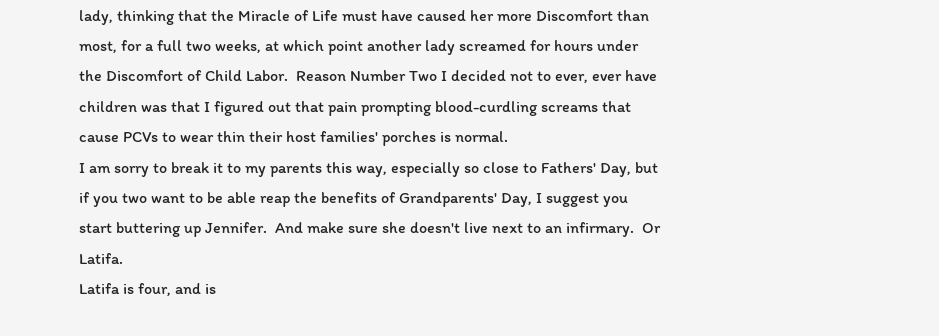lady, thinking that the Miracle of Life must have caused her more Discomfort than most, for a full two weeks, at which point another lady screamed for hours under the Discomfort of Child Labor.  Reason Number Two I decided not to ever, ever have children was that I figured out that pain prompting blood-curdling screams that cause PCVs to wear thin their host families' porches is normal.
I am sorry to break it to my parents this way, especially so close to Fathers' Day, but if you two want to be able reap the benefits of Grandparents' Day, I suggest you start buttering up Jennifer.  And make sure she doesn't live next to an infirmary.  Or Latifa.
Latifa is four, and is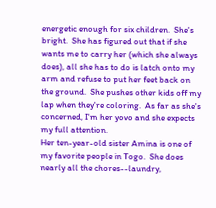energetic enough for six children.  She's bright.  She has figured out that if she wants me to carry her (which she always does), all she has to do is latch onto my arm and refuse to put her feet back on the ground.  She pushes other kids off my lap when they're coloring.  As far as she's concerned, I'm her yovo and she expects my full attention.
Her ten-year-old sister Amina is one of my favorite people in Togo.  She does nearly all the chores--laundry,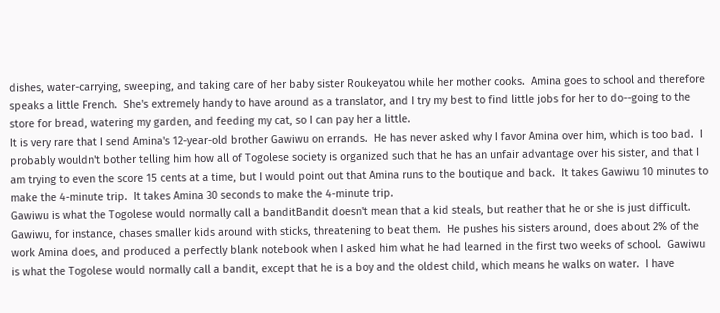dishes, water-carrying, sweeping, and taking care of her baby sister Roukeyatou while her mother cooks.  Amina goes to school and therefore speaks a little French.  She's extremely handy to have around as a translator, and I try my best to find little jobs for her to do--going to the store for bread, watering my garden, and feeding my cat, so I can pay her a little.
It is very rare that I send Amina's 12-year-old brother Gawiwu on errands.  He has never asked why I favor Amina over him, which is too bad.  I probably wouldn't bother telling him how all of Togolese society is organized such that he has an unfair advantage over his sister, and that I am trying to even the score 15 cents at a time, but I would point out that Amina runs to the boutique and back.  It takes Gawiwu 10 minutes to make the 4-minute trip.  It takes Amina 30 seconds to make the 4-minute trip.
Gawiwu is what the Togolese would normally call a banditBandit doesn't mean that a kid steals, but reather that he or she is just difficult.  Gawiwu, for instance, chases smaller kids around with sticks, threatening to beat them.  He pushes his sisters around, does about 2% of the work Amina does, and produced a perfectly blank notebook when I asked him what he had learned in the first two weeks of school.  Gawiwu is what the Togolese would normally call a bandit, except that he is a boy and the oldest child, which means he walks on water.  I have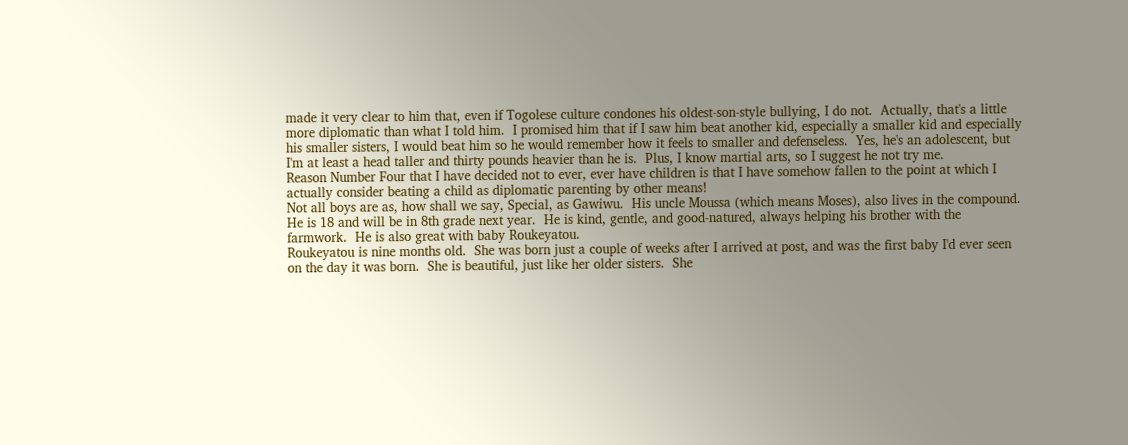made it very clear to him that, even if Togolese culture condones his oldest-son-style bullying, I do not.  Actually, that's a little more diplomatic than what I told him.  I promised him that if I saw him beat another kid, especially a smaller kid and especially his smaller sisters, I would beat him so he would remember how it feels to smaller and defenseless.  Yes, he's an adolescent, but I'm at least a head taller and thirty pounds heavier than he is.  Plus, I know martial arts, so I suggest he not try me.
Reason Number Four that I have decided not to ever, ever have children is that I have somehow fallen to the point at which I actually consider beating a child as diplomatic parenting by other means!
Not all boys are as, how shall we say, Special, as Gawiwu.  His uncle Moussa (which means Moses), also lives in the compound.  He is 18 and will be in 8th grade next year.  He is kind, gentle, and good-natured, always helping his brother with the farmwork.  He is also great with baby Roukeyatou.
Roukeyatou is nine months old.  She was born just a couple of weeks after I arrived at post, and was the first baby I'd ever seen on the day it was born.  She is beautiful, just like her older sisters.  She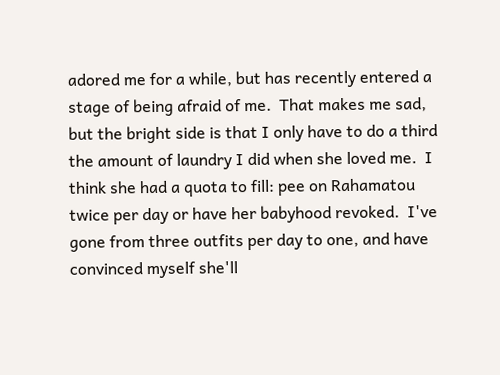adored me for a while, but has recently entered a stage of being afraid of me.  That makes me sad, but the bright side is that I only have to do a third the amount of laundry I did when she loved me.  I think she had a quota to fill: pee on Rahamatou twice per day or have her babyhood revoked.  I've gone from three outfits per day to one, and have convinced myself she'll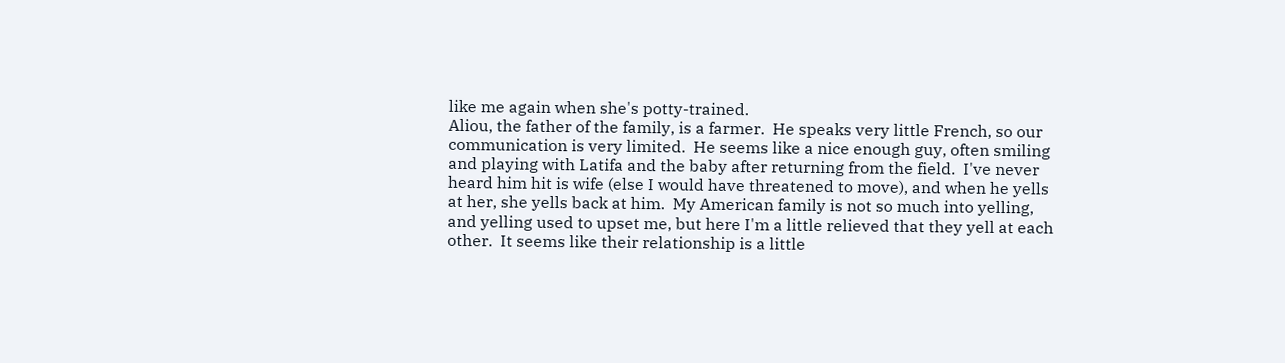like me again when she's potty-trained.
Aliou, the father of the family, is a farmer.  He speaks very little French, so our communication is very limited.  He seems like a nice enough guy, often smiling and playing with Latifa and the baby after returning from the field.  I've never heard him hit is wife (else I would have threatened to move), and when he yells at her, she yells back at him.  My American family is not so much into yelling, and yelling used to upset me, but here I'm a little relieved that they yell at each other.  It seems like their relationship is a little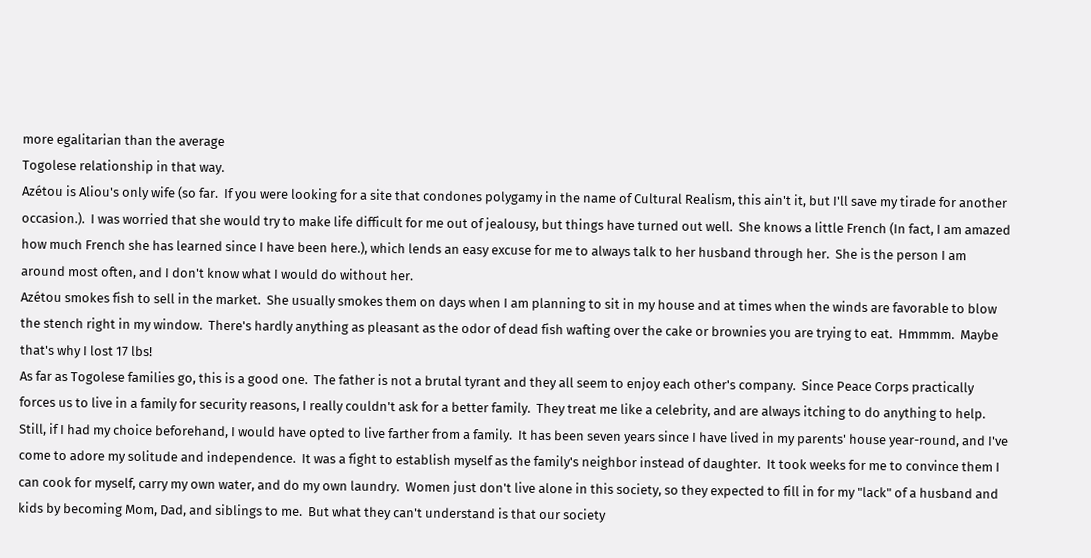more egalitarian than the average
Togolese relationship in that way.
Azétou is Aliou's only wife (so far.  If you were looking for a site that condones polygamy in the name of Cultural Realism, this ain't it, but I'll save my tirade for another occasion.).  I was worried that she would try to make life difficult for me out of jealousy, but things have turned out well.  She knows a little French (In fact, I am amazed how much French she has learned since I have been here.), which lends an easy excuse for me to always talk to her husband through her.  She is the person I am around most often, and I don't know what I would do without her.
Azétou smokes fish to sell in the market.  She usually smokes them on days when I am planning to sit in my house and at times when the winds are favorable to blow the stench right in my window.  There's hardly anything as pleasant as the odor of dead fish wafting over the cake or brownies you are trying to eat.  Hmmmm.  Maybe that's why I lost 17 lbs!
As far as Togolese families go, this is a good one.  The father is not a brutal tyrant and they all seem to enjoy each other's company.  Since Peace Corps practically forces us to live in a family for security reasons, I really couldn't ask for a better family.  They treat me like a celebrity, and are always itching to do anything to help.
Still, if I had my choice beforehand, I would have opted to live farther from a family.  It has been seven years since I have lived in my parents' house year-round, and I've come to adore my solitude and independence.  It was a fight to establish myself as the family's neighbor instead of daughter.  It took weeks for me to convince them I can cook for myself, carry my own water, and do my own laundry.  Women just don't live alone in this society, so they expected to fill in for my "lack" of a husband and kids by becoming Mom, Dad, and siblings to me.  But what they can't understand is that our society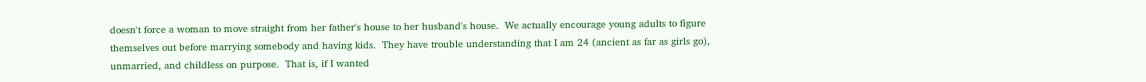doesn't force a woman to move straight from her father's house to her husband's house.  We actually encourage young adults to figure themselves out before marrying somebody and having kids.  They have trouble understanding that I am 24 (ancient as far as girls go), unmarried, and childless on purpose.  That is, if I wanted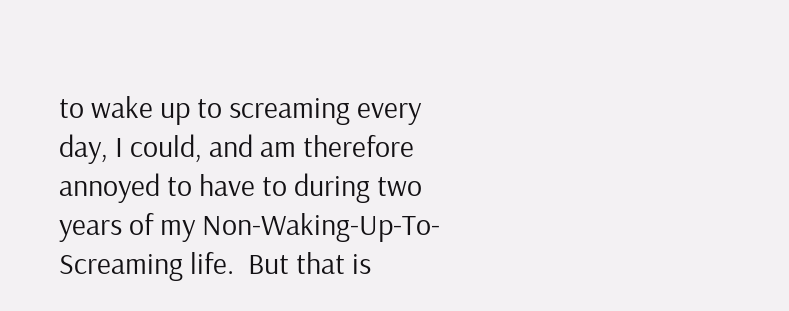to wake up to screaming every day, I could, and am therefore annoyed to have to during two years of my Non-Waking-Up-To-Screaming life.  But that is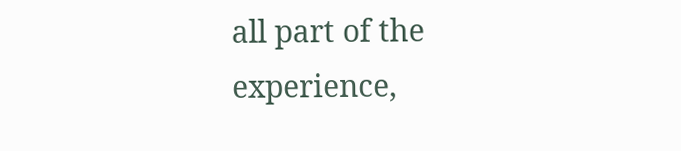all part of the experience,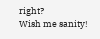right?
Wish me sanity!